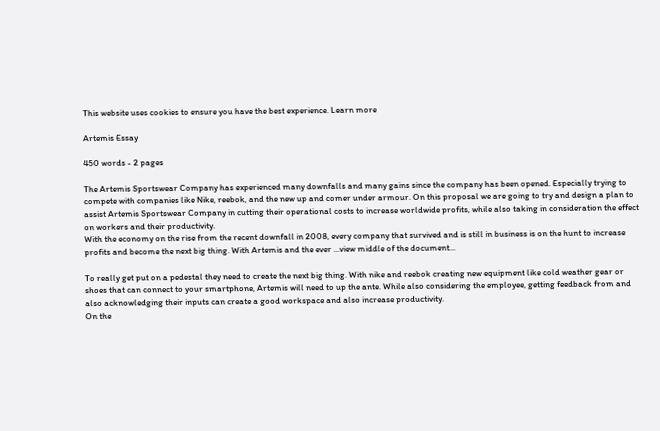This website uses cookies to ensure you have the best experience. Learn more

Artemis Essay

450 words - 2 pages

The Artemis Sportswear Company has experienced many downfalls and many gains since the company has been opened. Especially trying to compete with companies like Nike, reebok, and the new up and comer under armour. On this proposal we are going to try and design a plan to assist Artemis Sportswear Company in cutting their operational costs to increase worldwide profits, while also taking in consideration the effect on workers and their productivity.
With the economy on the rise from the recent downfall in 2008, every company that survived and is still in business is on the hunt to increase profits and become the next big thing. With Artemis and the ever ...view middle of the document...

To really get put on a pedestal they need to create the next big thing. With nike and reebok creating new equipment like cold weather gear or shoes that can connect to your smartphone, Artemis will need to up the ante. While also considering the employee, getting feedback from and also acknowledging their inputs can create a good workspace and also increase productivity.
On the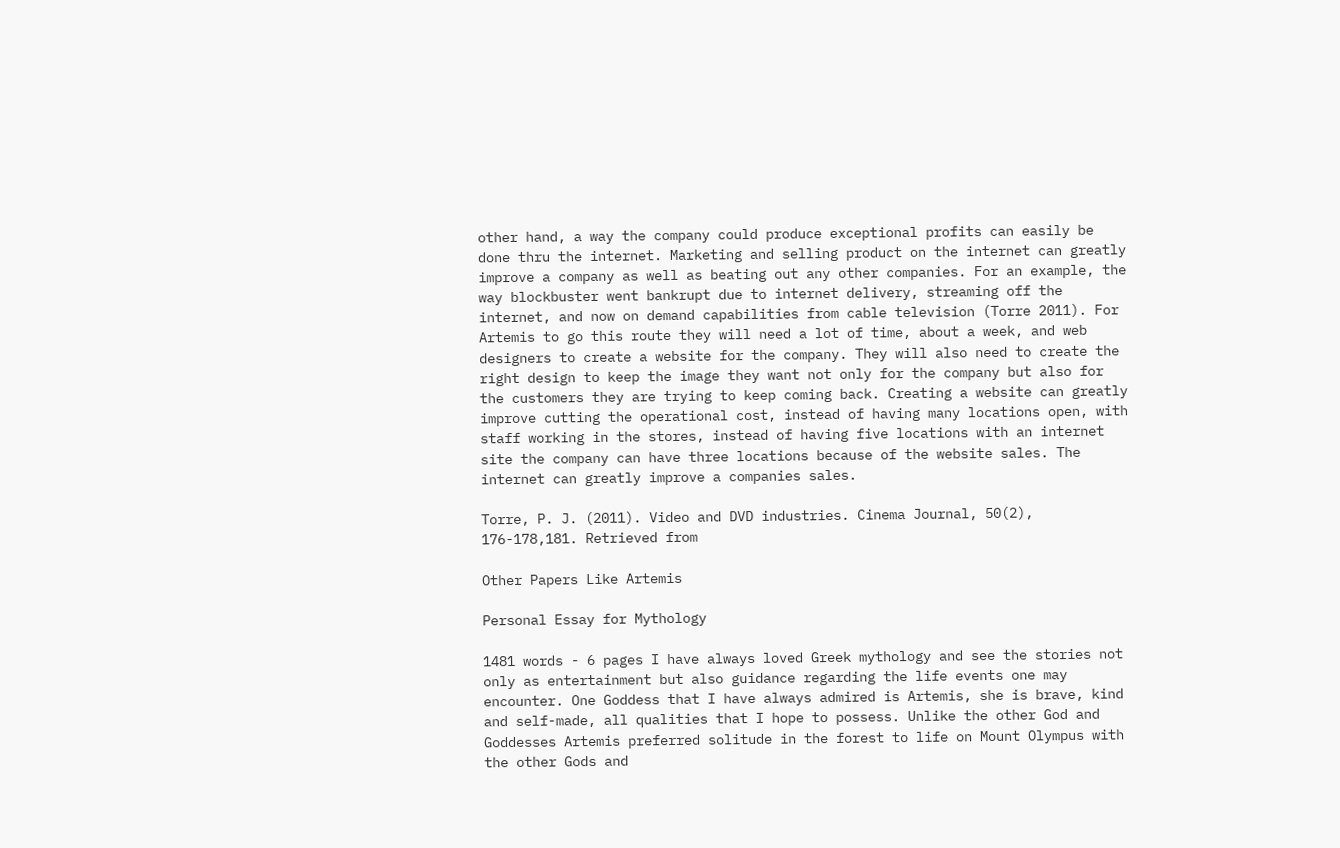other hand, a way the company could produce exceptional profits can easily be done thru the internet. Marketing and selling product on the internet can greatly improve a company as well as beating out any other companies. For an example, the way blockbuster went bankrupt due to internet delivery, streaming off the internet, and now on demand capabilities from cable television (Torre 2011). For Artemis to go this route they will need a lot of time, about a week, and web designers to create a website for the company. They will also need to create the right design to keep the image they want not only for the company but also for the customers they are trying to keep coming back. Creating a website can greatly improve cutting the operational cost, instead of having many locations open, with staff working in the stores, instead of having five locations with an internet site the company can have three locations because of the website sales. The internet can greatly improve a companies sales.

Torre, P. J. (2011). Video and DVD industries. Cinema Journal, 50(2), 176-178,181. Retrieved from

Other Papers Like Artemis

Personal Essay for Mythology

1481 words - 6 pages I have always loved Greek mythology and see the stories not only as entertainment but also guidance regarding the life events one may encounter. One Goddess that I have always admired is Artemis, she is brave, kind and self-made, all qualities that I hope to possess. Unlike the other God and Goddesses Artemis preferred solitude in the forest to life on Mount Olympus with the other Gods and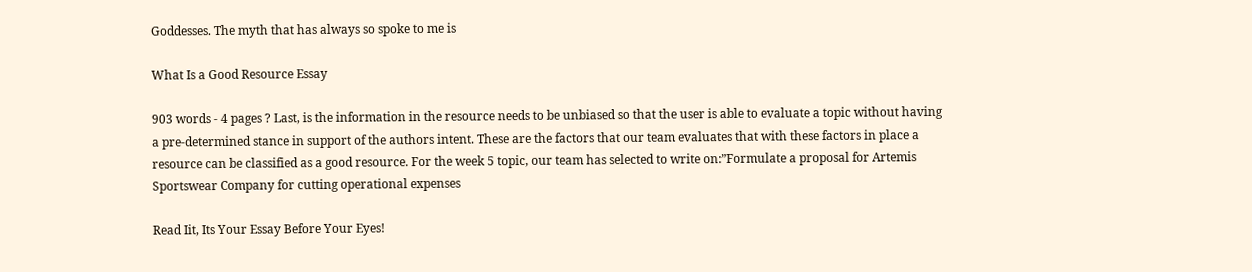Goddesses. The myth that has always so spoke to me is

What Is a Good Resource Essay

903 words - 4 pages ? Last, is the information in the resource needs to be unbiased so that the user is able to evaluate a topic without having a pre-determined stance in support of the authors intent. These are the factors that our team evaluates that with these factors in place a resource can be classified as a good resource. For the week 5 topic, our team has selected to write on:”Formulate a proposal for Artemis Sportswear Company for cutting operational expenses

Read Iit, Its Your Essay Before Your Eyes!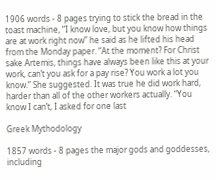1906 words - 8 pages trying to stick the bread in the toast machine, “I know love, but you know how things are at work right now” he said as he lifted his head from the Monday paper. “At the moment? For Christ sake Artemis, things have always been like this at your work, can’t you ask for a pay rise? You work a lot you know.” She suggested. It was true he did work hard, harder than all of the other workers actually. “You know I can’t, I asked for one last

Greek Mythodology

1857 words - 8 pages the major gods and goddesses, including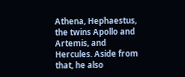Athena, Hephaestus, the twins Apollo and Artemis, and Hercules. Aside from that, he also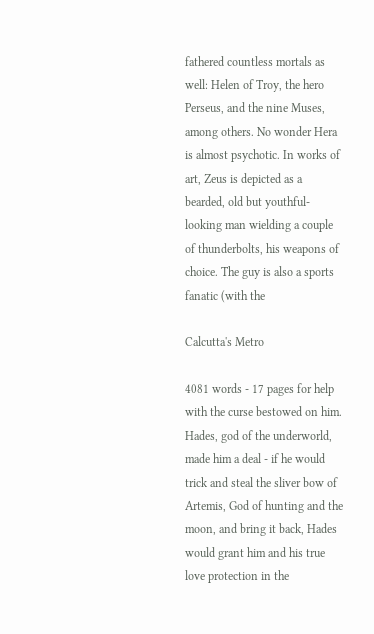fathered countless mortals as well: Helen of Troy, the hero Perseus, and the nine Muses, among others. No wonder Hera is almost psychotic. In works of art, Zeus is depicted as a bearded, old but youthful-looking man wielding a couple of thunderbolts, his weapons of choice. The guy is also a sports fanatic (with the

Calcutta's Metro

4081 words - 17 pages for help with the curse bestowed on him. Hades, god of the underworld, made him a deal - if he would trick and steal the sliver bow of Artemis, God of hunting and the moon, and bring it back, Hades would grant him and his true love protection in the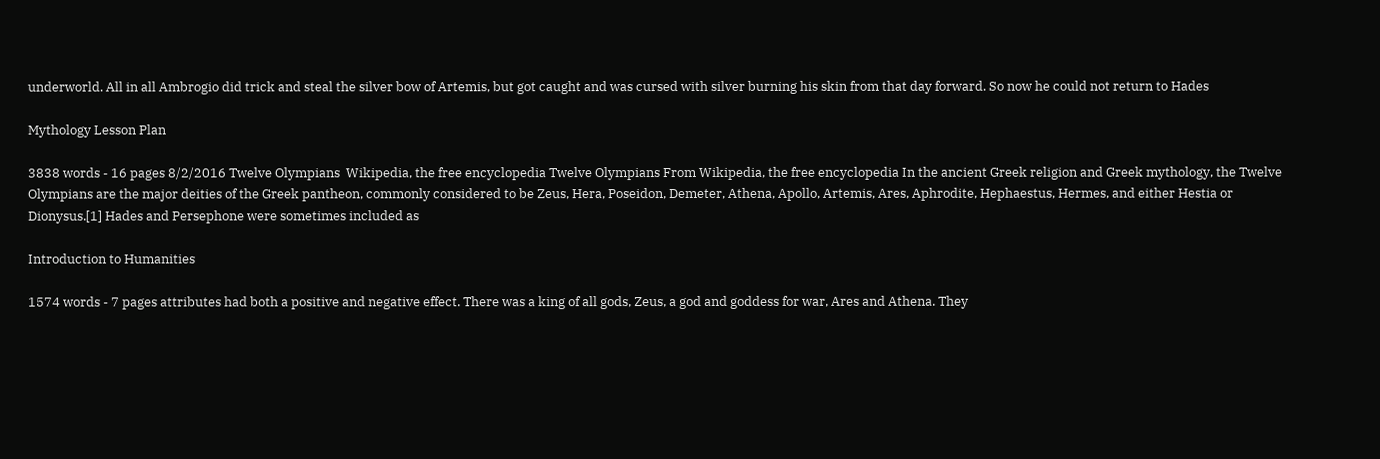underworld. All in all Ambrogio did trick and steal the silver bow of Artemis, but got caught and was cursed with silver burning his skin from that day forward. So now he could not return to Hades

Mythology Lesson Plan

3838 words - 16 pages 8/2/2016 Twelve Olympians  Wikipedia, the free encyclopedia Twelve Olympians From Wikipedia, the free encyclopedia In the ancient Greek religion and Greek mythology, the Twelve Olympians are the major deities of the Greek pantheon, commonly considered to be Zeus, Hera, Poseidon, Demeter, Athena, Apollo, Artemis, Ares, Aphrodite, Hephaestus, Hermes, and either Hestia or Dionysus.[1] Hades and Persephone were sometimes included as

Introduction to Humanities

1574 words - 7 pages attributes had both a positive and negative effect. There was a king of all gods, Zeus, a god and goddess for war, Ares and Athena. They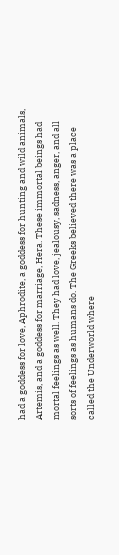had a goddess for love, Aphrodite, a goddess for hunting and wild animals, Artemis, and a goddess for marriage, Hera. These immortal beings had mortal feelings as well. They had love, jealousy, sadness, anger, and all sorts of feelings as humans do. The Greeks believed there was a place called the Underworld where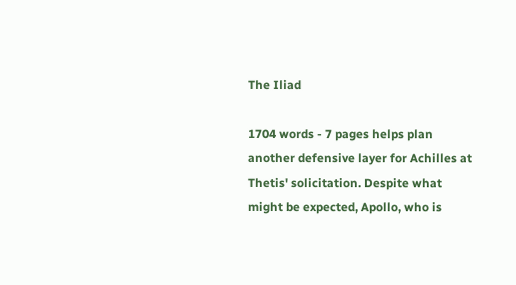The Iliad

1704 words - 7 pages helps plan another defensive layer for Achilles at Thetis' solicitation. Despite what might be expected, Apollo, who is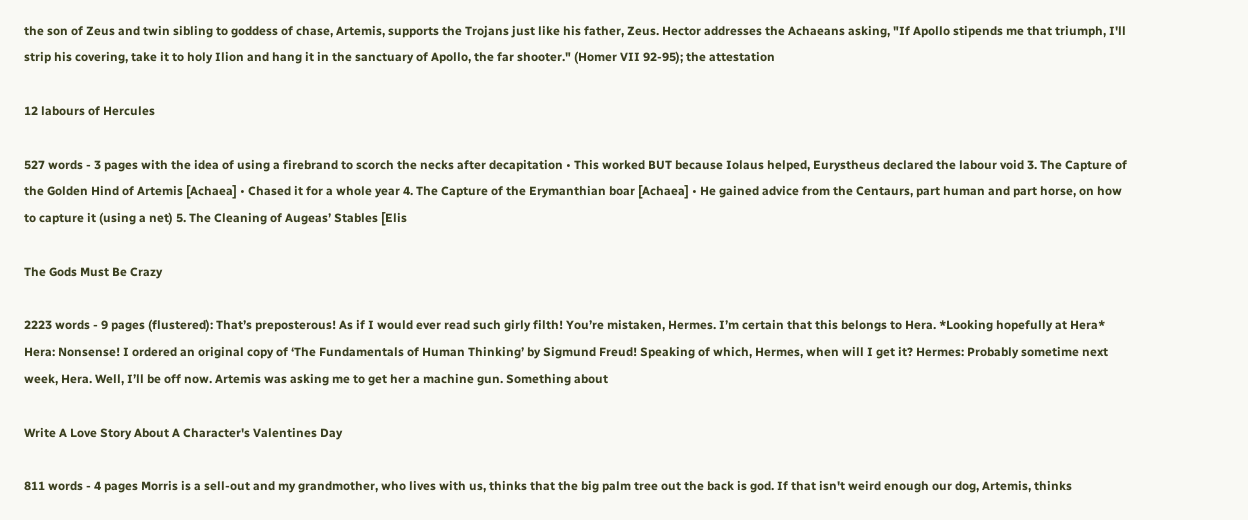the son of Zeus and twin sibling to goddess of chase, Artemis, supports the Trojans just like his father, Zeus. Hector addresses the Achaeans asking, "If Apollo stipends me that triumph, I'll strip his covering, take it to holy Ilion and hang it in the sanctuary of Apollo, the far shooter." (Homer VII 92-95); the attestation

12 labours of Hercules

527 words - 3 pages with the idea of using a firebrand to scorch the necks after decapitation • This worked BUT because Iolaus helped, Eurystheus declared the labour void 3. The Capture of the Golden Hind of Artemis [Achaea] • Chased it for a whole year 4. The Capture of the Erymanthian boar [Achaea] • He gained advice from the Centaurs, part human and part horse, on how to capture it (using a net) 5. The Cleaning of Augeas’ Stables [Elis

The Gods Must Be Crazy

2223 words - 9 pages (flustered): That’s preposterous! As if I would ever read such girly filth! You’re mistaken, Hermes. I’m certain that this belongs to Hera. *Looking hopefully at Hera* Hera: Nonsense! I ordered an original copy of ‘The Fundamentals of Human Thinking’ by Sigmund Freud! Speaking of which, Hermes, when will I get it? Hermes: Probably sometime next week, Hera. Well, I’ll be off now. Artemis was asking me to get her a machine gun. Something about

Write A Love Story About A Character's Valentines Day

811 words - 4 pages Morris is a sell-out and my grandmother, who lives with us, thinks that the big palm tree out the back is god. If that isn't weird enough our dog, Artemis, thinks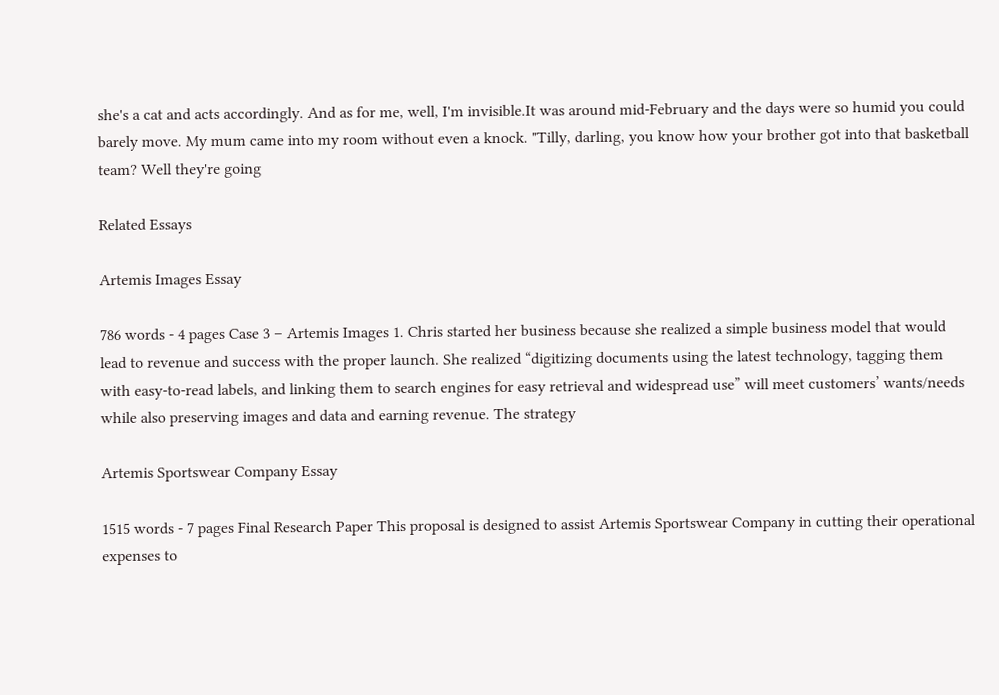she's a cat and acts accordingly. And as for me, well, I'm invisible.It was around mid-February and the days were so humid you could barely move. My mum came into my room without even a knock. "Tilly, darling, you know how your brother got into that basketball team? Well they're going

Related Essays

Artemis Images Essay

786 words - 4 pages Case 3 – Artemis Images 1. Chris started her business because she realized a simple business model that would lead to revenue and success with the proper launch. She realized “digitizing documents using the latest technology, tagging them with easy-to-read labels, and linking them to search engines for easy retrieval and widespread use” will meet customers’ wants/needs while also preserving images and data and earning revenue. The strategy

Artemis Sportswear Company Essay

1515 words - 7 pages Final Research Paper This proposal is designed to assist Artemis Sportswear Company in cutting their operational expenses to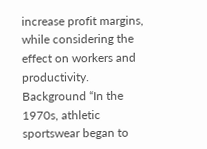increase profit margins, while considering the effect on workers and productivity. Background “In the 1970s, athletic sportswear began to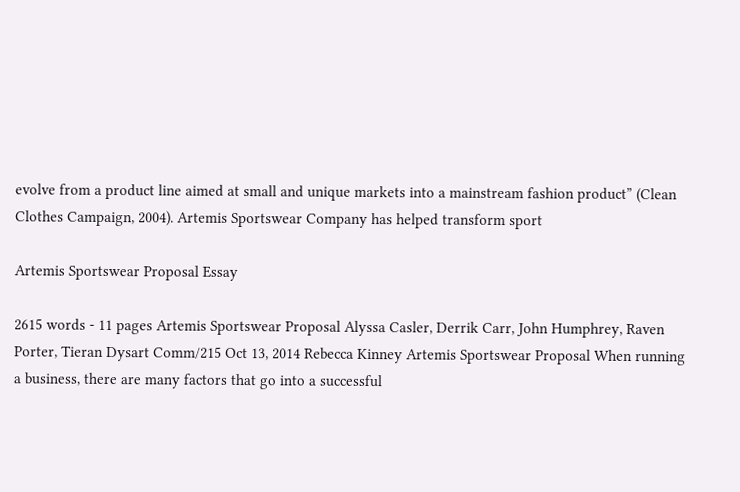evolve from a product line aimed at small and unique markets into a mainstream fashion product” (Clean Clothes Campaign, 2004). Artemis Sportswear Company has helped transform sport

Artemis Sportswear Proposal Essay

2615 words - 11 pages Artemis Sportswear Proposal Alyssa Casler, Derrik Carr, John Humphrey, Raven Porter, Tieran Dysart Comm/215 Oct 13, 2014 Rebecca Kinney Artemis Sportswear Proposal When running a business, there are many factors that go into a successful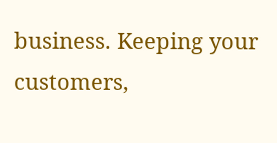business. Keeping your customers,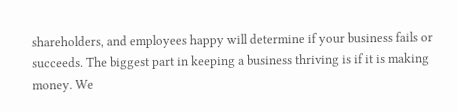shareholders, and employees happy will determine if your business fails or succeeds. The biggest part in keeping a business thriving is if it is making money. We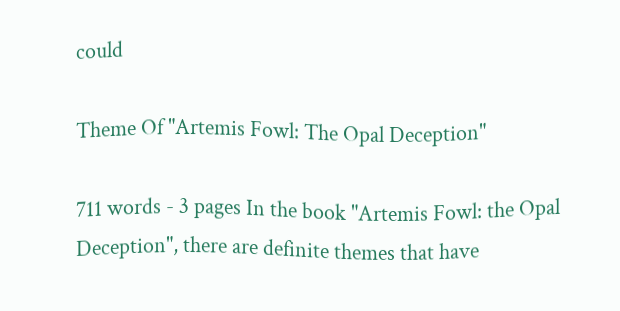could

Theme Of "Artemis Fowl: The Opal Deception"

711 words - 3 pages In the book "Artemis Fowl: the Opal Deception", there are definite themes that have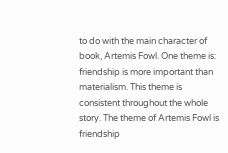to do with the main character of book, Artemis Fowl. One theme is: friendship is more important than materialism. This theme is consistent throughout the whole story. The theme of Artemis Fowl is friendship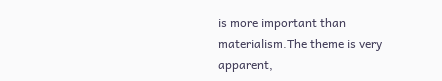is more important than materialism.The theme is very apparent,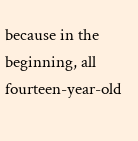because in the beginning, all fourteen-year-old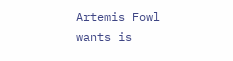Artemis Fowl wants is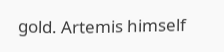gold. Artemis himself